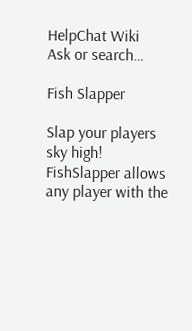HelpChat Wiki
Ask or search…

Fish Slapper

Slap your players sky high!
FishSlapper allows any player with the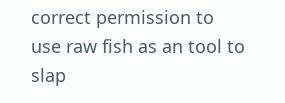correct permission to use raw fish as an tool to slap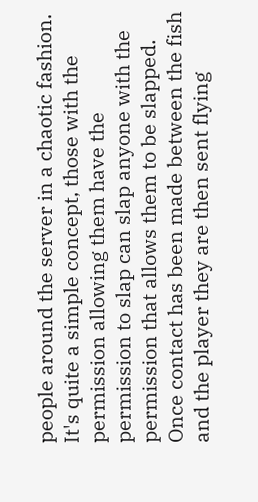people around the server in a chaotic fashion. It's quite a simple concept, those with the permission allowing them have the permission to slap can slap anyone with the permission that allows them to be slapped. Once contact has been made between the fish and the player they are then sent flying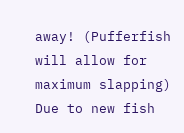away! (Pufferfish will allow for maximum slapping)
Due to new fish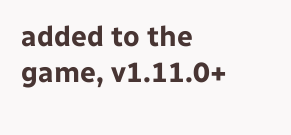added to the game, v1.11.0+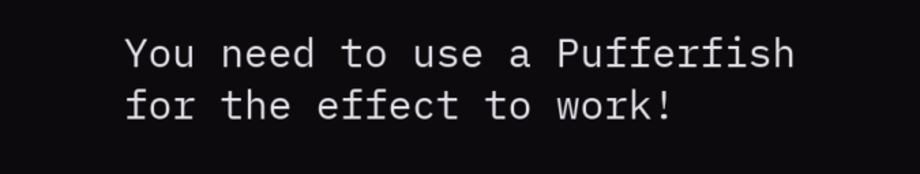You need to use a Pufferfish for the effect to work!